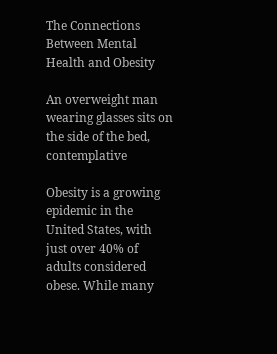The Connections Between Mental Health and Obesity

An overweight man wearing glasses sits on the side of the bed, contemplative

Obesity is a growing epidemic in the United States, with just over 40% of adults considered obese. While many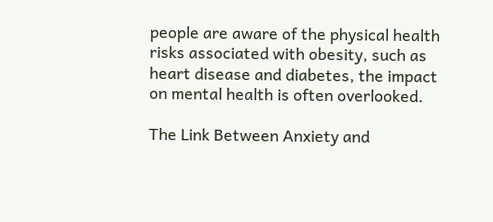people are aware of the physical health risks associated with obesity, such as heart disease and diabetes, the impact on mental health is often overlooked.

The Link Between Anxiety and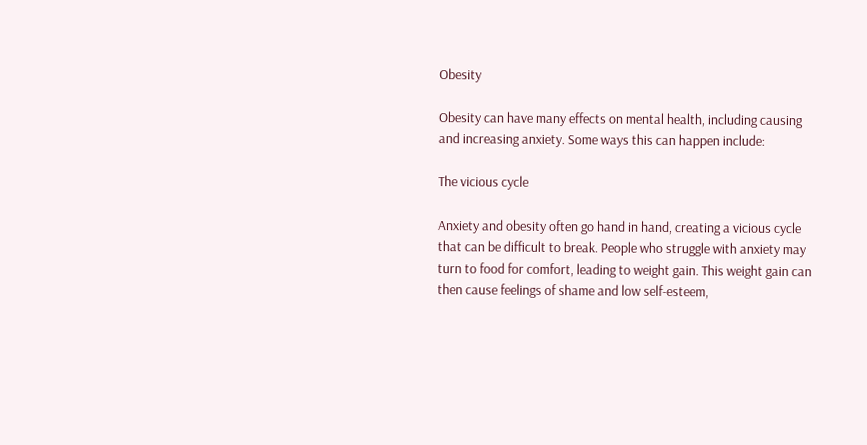Obesity

Obesity can have many effects on mental health, including causing and increasing anxiety. Some ways this can happen include:

The vicious cycle

Anxiety and obesity often go hand in hand, creating a vicious cycle that can be difficult to break. People who struggle with anxiety may turn to food for comfort, leading to weight gain. This weight gain can then cause feelings of shame and low self-esteem,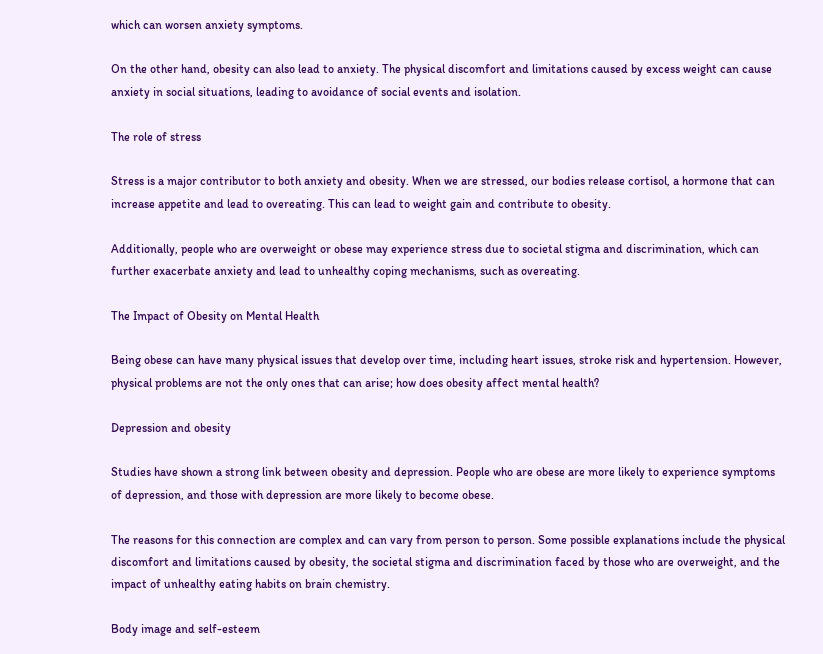which can worsen anxiety symptoms.

On the other hand, obesity can also lead to anxiety. The physical discomfort and limitations caused by excess weight can cause anxiety in social situations, leading to avoidance of social events and isolation.

The role of stress

Stress is a major contributor to both anxiety and obesity. When we are stressed, our bodies release cortisol, a hormone that can increase appetite and lead to overeating. This can lead to weight gain and contribute to obesity.

Additionally, people who are overweight or obese may experience stress due to societal stigma and discrimination, which can further exacerbate anxiety and lead to unhealthy coping mechanisms, such as overeating.

The Impact of Obesity on Mental Health

Being obese can have many physical issues that develop over time, including heart issues, stroke risk and hypertension. However, physical problems are not the only ones that can arise; how does obesity affect mental health?

Depression and obesity

Studies have shown a strong link between obesity and depression. People who are obese are more likely to experience symptoms of depression, and those with depression are more likely to become obese.

The reasons for this connection are complex and can vary from person to person. Some possible explanations include the physical discomfort and limitations caused by obesity, the societal stigma and discrimination faced by those who are overweight, and the impact of unhealthy eating habits on brain chemistry.

Body image and self-esteem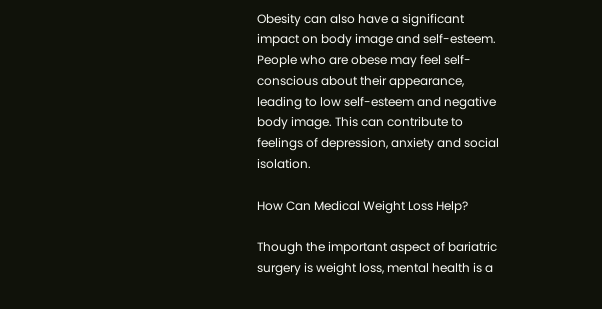Obesity can also have a significant impact on body image and self-esteem. People who are obese may feel self-conscious about their appearance, leading to low self-esteem and negative body image. This can contribute to feelings of depression, anxiety and social isolation.

How Can Medical Weight Loss Help?

Though the important aspect of bariatric surgery is weight loss, mental health is a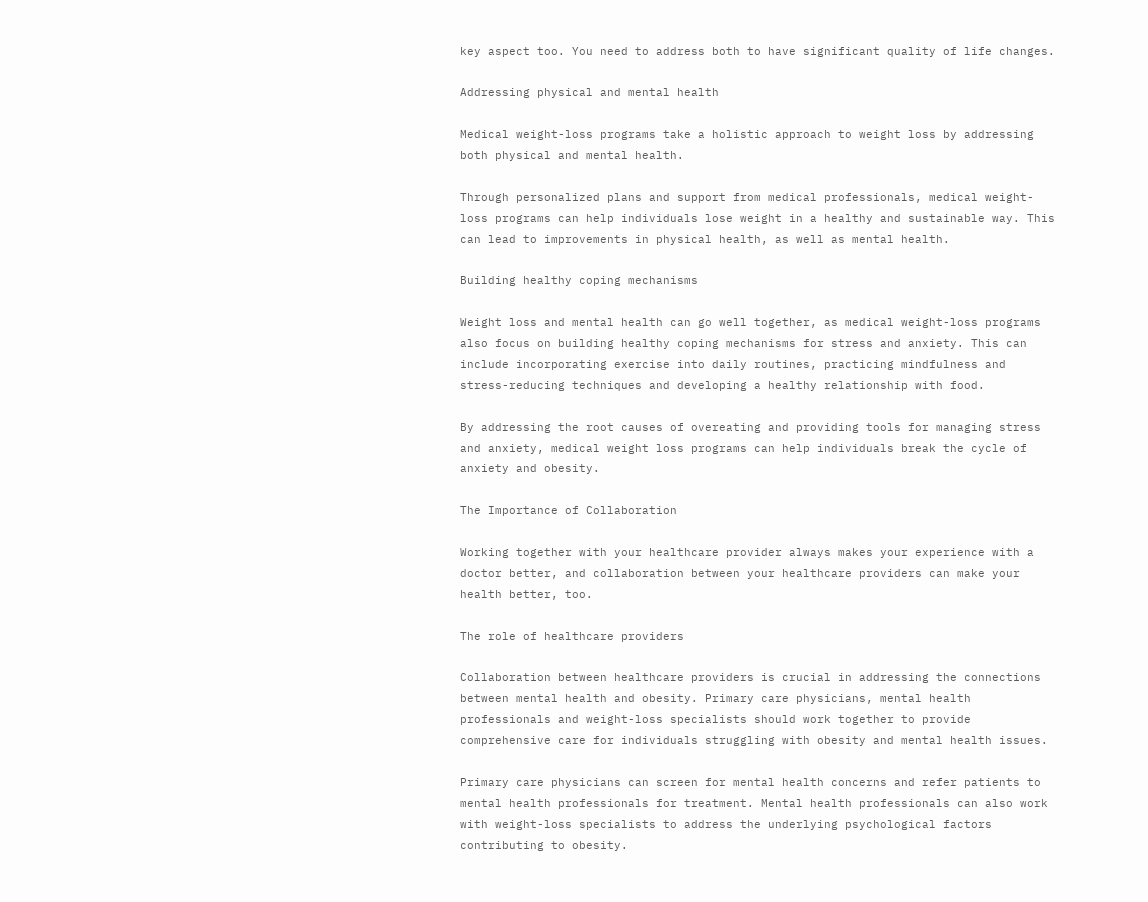key aspect too. You need to address both to have significant quality of life changes.

Addressing physical and mental health

Medical weight-loss programs take a holistic approach to weight loss by addressing both physical and mental health.

Through personalized plans and support from medical professionals, medical weight-loss programs can help individuals lose weight in a healthy and sustainable way. This can lead to improvements in physical health, as well as mental health.

Building healthy coping mechanisms

Weight loss and mental health can go well together, as medical weight-loss programs also focus on building healthy coping mechanisms for stress and anxiety. This can include incorporating exercise into daily routines, practicing mindfulness and stress-reducing techniques and developing a healthy relationship with food.

By addressing the root causes of overeating and providing tools for managing stress and anxiety, medical weight loss programs can help individuals break the cycle of anxiety and obesity.

The Importance of Collaboration

Working together with your healthcare provider always makes your experience with a doctor better, and collaboration between your healthcare providers can make your health better, too.

The role of healthcare providers

Collaboration between healthcare providers is crucial in addressing the connections between mental health and obesity. Primary care physicians, mental health professionals and weight-loss specialists should work together to provide comprehensive care for individuals struggling with obesity and mental health issues.

Primary care physicians can screen for mental health concerns and refer patients to mental health professionals for treatment. Mental health professionals can also work with weight-loss specialists to address the underlying psychological factors contributing to obesity.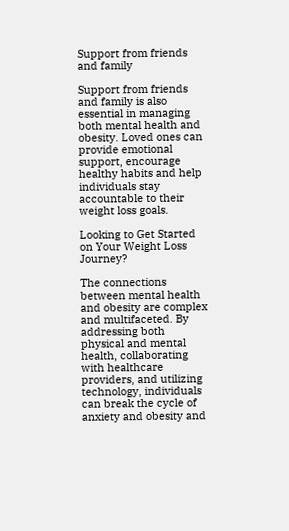Support from friends and family

Support from friends and family is also essential in managing both mental health and obesity. Loved ones can provide emotional support, encourage healthy habits and help individuals stay accountable to their weight loss goals.

Looking to Get Started on Your Weight Loss Journey?

The connections between mental health and obesity are complex and multifaceted. By addressing both physical and mental health, collaborating with healthcare providers, and utilizing technology, individuals can break the cycle of anxiety and obesity and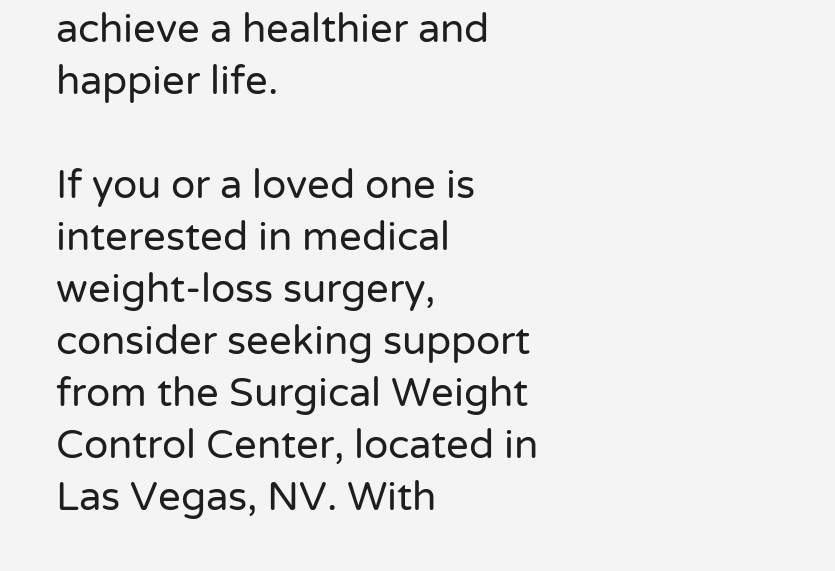achieve a healthier and happier life.

If you or a loved one is interested in medical weight-loss surgery, consider seeking support from the Surgical Weight Control Center, located in Las Vegas, NV. With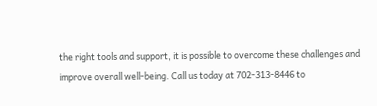the right tools and support, it is possible to overcome these challenges and improve overall well-being. Call us today at 702-313-8446 to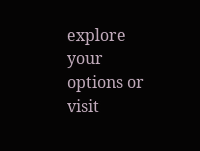explore your options or visit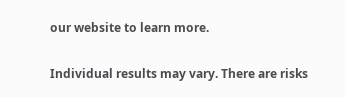our website to learn more.

Individual results may vary. There are risks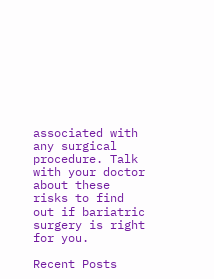associated with any surgical procedure. Talk with your doctor about these risks to find out if bariatric surgery is right for you.

Recent Posts